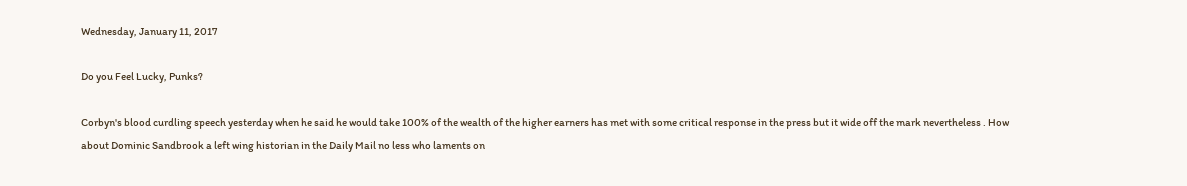Wednesday, January 11, 2017

Do you Feel Lucky, Punks?

Corbyn's blood curdling speech yesterday when he said he would take 100% of the wealth of the higher earners has met with some critical response in the press but it wide off the mark nevertheless . How about Dominic Sandbrook a left wing historian in the Daily Mail no less who laments on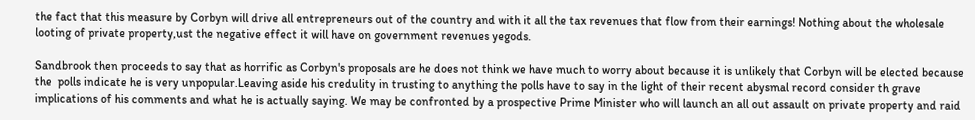the fact that this measure by Corbyn will drive all entrepreneurs out of the country and with it all the tax revenues that flow from their earnings! Nothing about the wholesale looting of private property,ust the negative effect it will have on government revenues yegods.

Sandbrook then proceeds to say that as horrific as Corbyn's proposals are he does not think we have much to worry about because it is unlikely that Corbyn will be elected because the  polls indicate he is very unpopular.Leaving aside his credulity in trusting to anything the polls have to say in the light of their recent abysmal record consider th grave implications of his comments and what he is actually saying. We may be confronted by a prospective Prime Minister who will launch an all out assault on private property and raid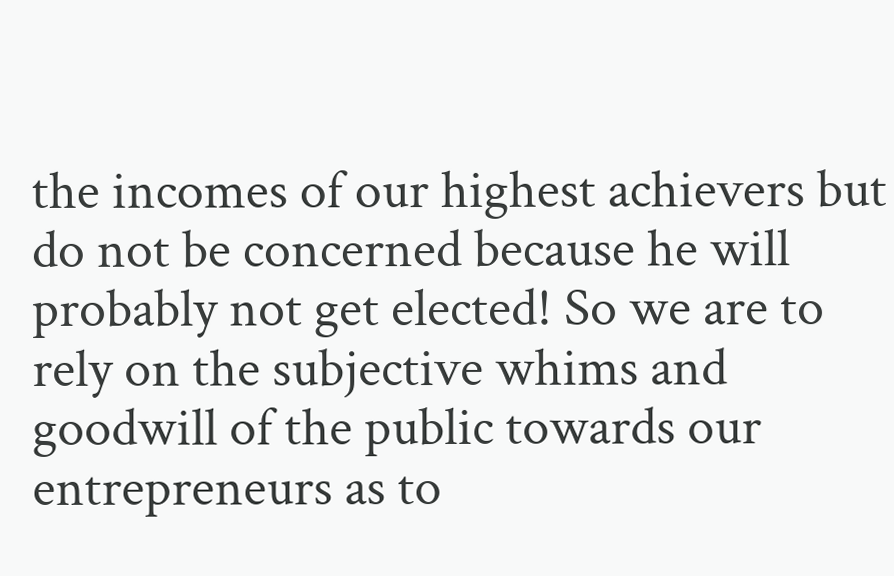the incomes of our highest achievers but do not be concerned because he will probably not get elected! So we are to rely on the subjective whims and goodwill of the public towards our entrepreneurs as to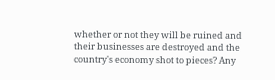whether or not they will be ruined and their businesses are destroyed and the country's economy shot to pieces? Any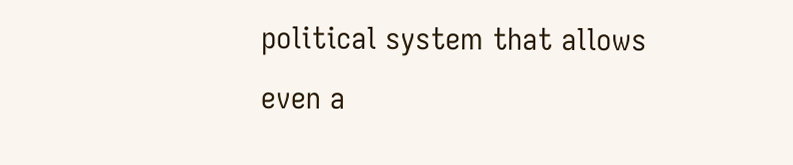political system that allows even a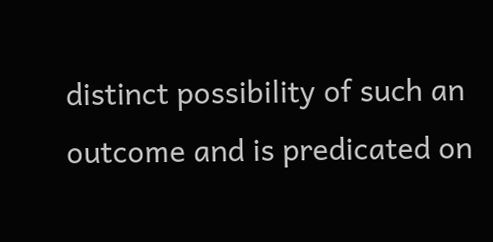distinct possibility of such an outcome and is predicated on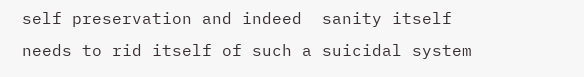self preservation and indeed  sanity itself  needs to rid itself of such a suicidal system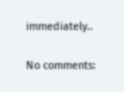immediately..

No comments: